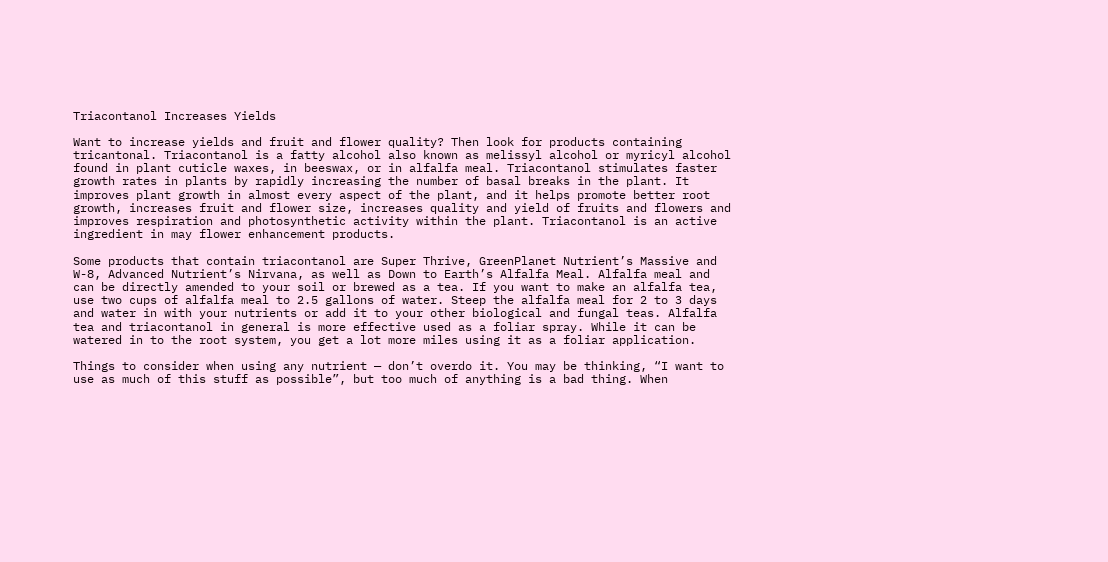Triacontanol Increases Yields

Want to increase yields and fruit and flower quality? Then look for products containing tricantonal. Triacontanol is a fatty alcohol also known as melissyl alcohol or myricyl alcohol found in plant cuticle waxes, in beeswax, or in alfalfa meal. Triacontanol stimulates faster growth rates in plants by rapidly increasing the number of basal breaks in the plant. It improves plant growth in almost every aspect of the plant, and it helps promote better root growth, increases fruit and flower size, increases quality and yield of fruits and flowers and improves respiration and photosynthetic activity within the plant. Triacontanol is an active ingredient in may flower enhancement products.

Some products that contain triacontanol are Super Thrive, GreenPlanet Nutrient’s Massive and W-8, Advanced Nutrient’s Nirvana, as well as Down to Earth’s Alfalfa Meal. Alfalfa meal and can be directly amended to your soil or brewed as a tea. If you want to make an alfalfa tea, use two cups of alfalfa meal to 2.5 gallons of water. Steep the alfalfa meal for 2 to 3 days and water in with your nutrients or add it to your other biological and fungal teas. Alfalfa tea and triacontanol in general is more effective used as a foliar spray. While it can be watered in to the root system, you get a lot more miles using it as a foliar application.

Things to consider when using any nutrient — don’t overdo it. You may be thinking, “I want to use as much of this stuff as possible”, but too much of anything is a bad thing. When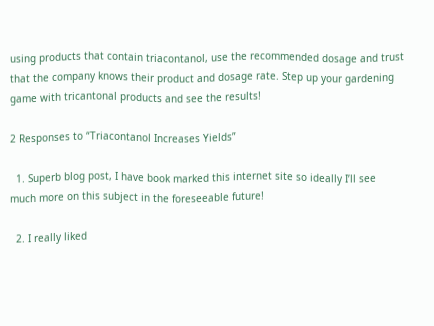using products that contain triacontanol, use the recommended dosage and trust that the company knows their product and dosage rate. Step up your gardening game with tricantonal products and see the results!

2 Responses to “Triacontanol Increases Yields”

  1. Superb blog post, I have book marked this internet site so ideally I’ll see much more on this subject in the foreseeable future!

  2. I really liked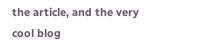the article, and the very cool blog